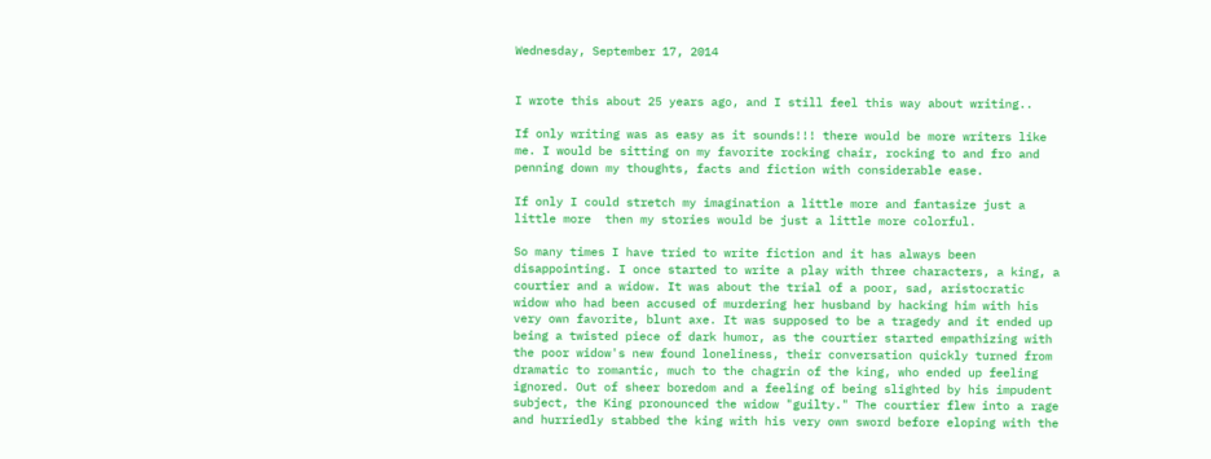Wednesday, September 17, 2014


I wrote this about 25 years ago, and I still feel this way about writing..

If only writing was as easy as it sounds!!! there would be more writers like me. I would be sitting on my favorite rocking chair, rocking to and fro and penning down my thoughts, facts and fiction with considerable ease.

If only I could stretch my imagination a little more and fantasize just a little more  then my stories would be just a little more colorful.

So many times I have tried to write fiction and it has always been disappointing. I once started to write a play with three characters, a king, a courtier and a widow. It was about the trial of a poor, sad, aristocratic widow who had been accused of murdering her husband by hacking him with his very own favorite, blunt axe. It was supposed to be a tragedy and it ended up being a twisted piece of dark humor, as the courtier started empathizing with the poor widow's new found loneliness, their conversation quickly turned from dramatic to romantic, much to the chagrin of the king, who ended up feeling ignored. Out of sheer boredom and a feeling of being slighted by his impudent subject, the King pronounced the widow "guilty." The courtier flew into a rage and hurriedly stabbed the king with his very own sword before eloping with the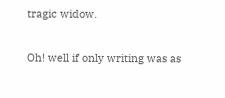tragic widow.

Oh! well if only writing was as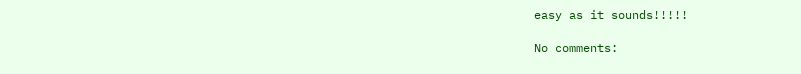easy as it sounds!!!!!

No comments: